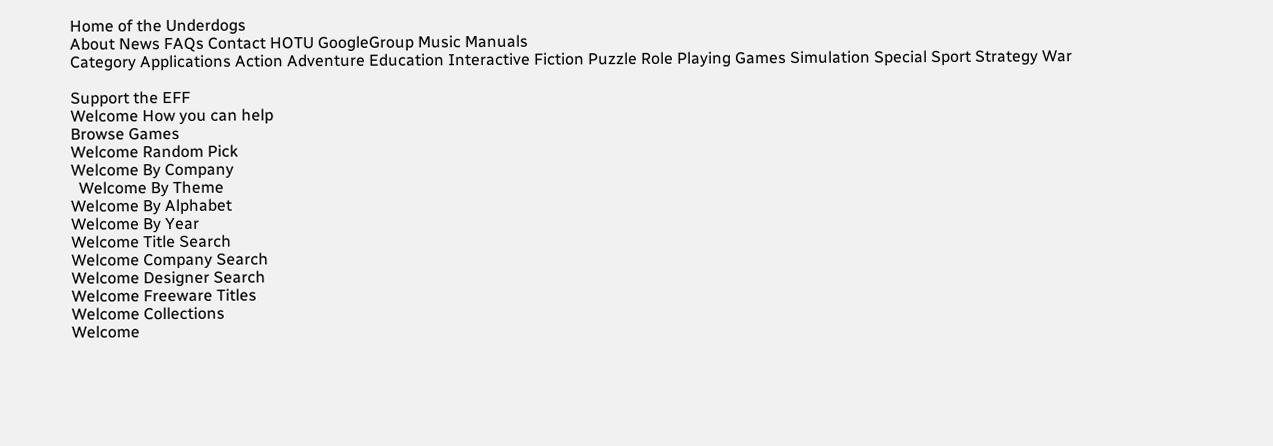Home of the Underdogs
About News FAQs Contact HOTU GoogleGroup Music Manuals
Category Applications Action Adventure Education Interactive Fiction Puzzle Role Playing Games Simulation Special Sport Strategy War

Support the EFF
Welcome How you can help
Browse Games
Welcome Random Pick
Welcome By Company
  Welcome By Theme
Welcome By Alphabet
Welcome By Year
Welcome Title Search
Welcome Company Search
Welcome Designer Search
Welcome Freeware Titles
Welcome Collections
Welcome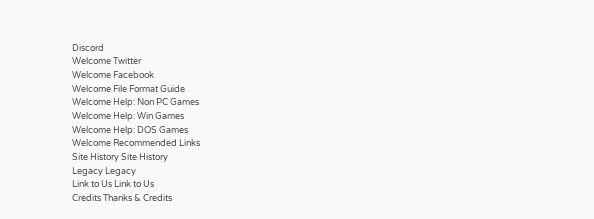Discord
Welcome Twitter
Welcome Facebook
Welcome File Format Guide
Welcome Help: Non PC Games
Welcome Help: Win Games
Welcome Help: DOS Games
Welcome Recommended Links
Site History Site History
Legacy Legacy
Link to Us Link to Us
Credits Thanks & Credits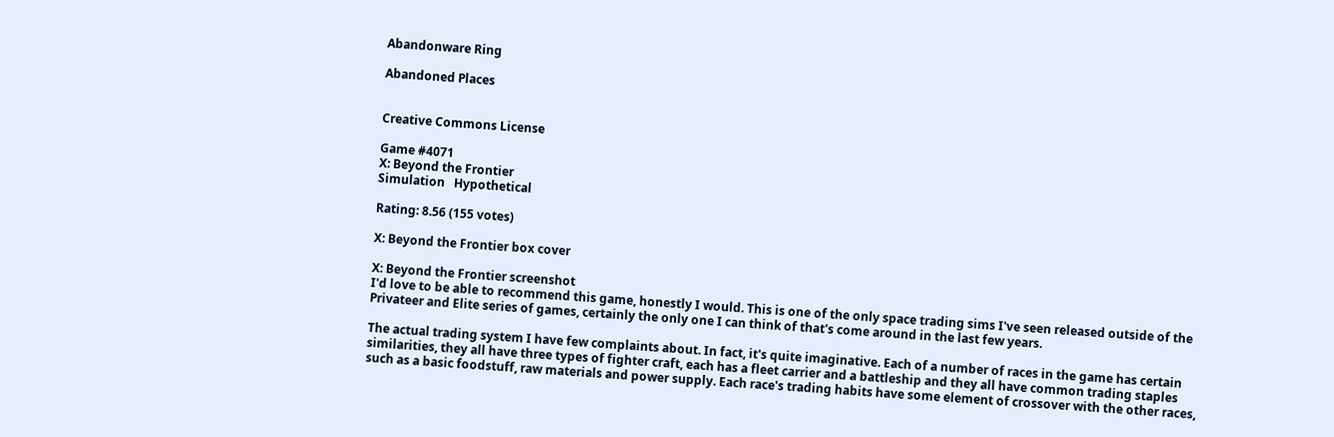Abandonware Ring

Abandoned Places


Creative Commons License

Game #4071
X: Beyond the Frontier
Simulation   Hypothetical

Rating: 8.56 (155 votes)

X: Beyond the Frontier box cover

X: Beyond the Frontier screenshot
I'd love to be able to recommend this game, honestly I would. This is one of the only space trading sims I've seen released outside of the Privateer and Elite series of games, certainly the only one I can think of that's come around in the last few years.

The actual trading system I have few complaints about. In fact, it's quite imaginative. Each of a number of races in the game has certain similarities, they all have three types of fighter craft, each has a fleet carrier and a battleship and they all have common trading staples such as a basic foodstuff, raw materials and power supply. Each race's trading habits have some element of crossover with the other races,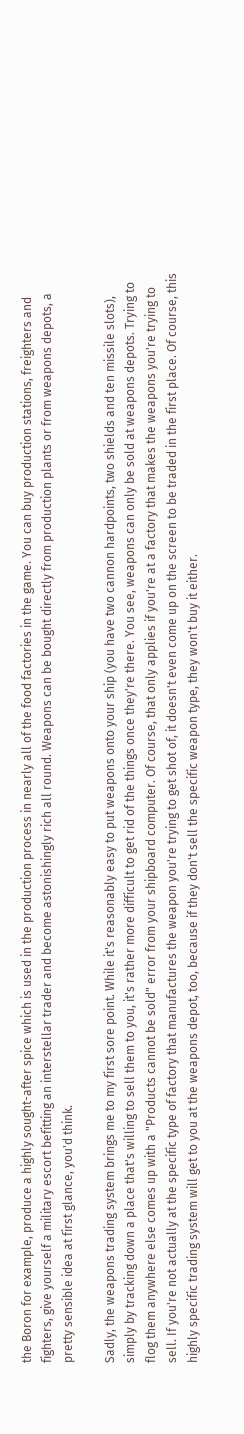the Boron for example, produce a highly sought-after spice which is used in the production process in nearly all of the food factories in the game. You can buy production stations, freighters and fighters, give yourself a military escort befitting an interstellar trader and become astonishingly rich all round. Weapons can be bought directly from production plants or from weapons depots, a pretty sensible idea at first glance, you'd think.

Sadly, the weapons trading system brings me to my first sore point. While it's reasonably easy to put weapons onto your ship (you have two cannon hardpoints, two shields and ten missile slots), simply by tracking down a place that's willing to sell them to you, it's rather more difficult to get rid of the things once they're there. You see, weapons can only be sold at weapons depots. Trying to flog them anywhere else comes up with a "Products cannot be sold" error from your shipboard computer. Of course, that only applies if you're at a factory that makes the weapons you're trying to sell. If you're not actually at the specific type of factory that manufactures the weapon you're trying to get shot of, it doesn't even come up on the screen to be traded in the first place. Of course, this highly specific trading system will get to you at the weapons depot, too, because if they don't sell the specific weapon type, they won't buy it either.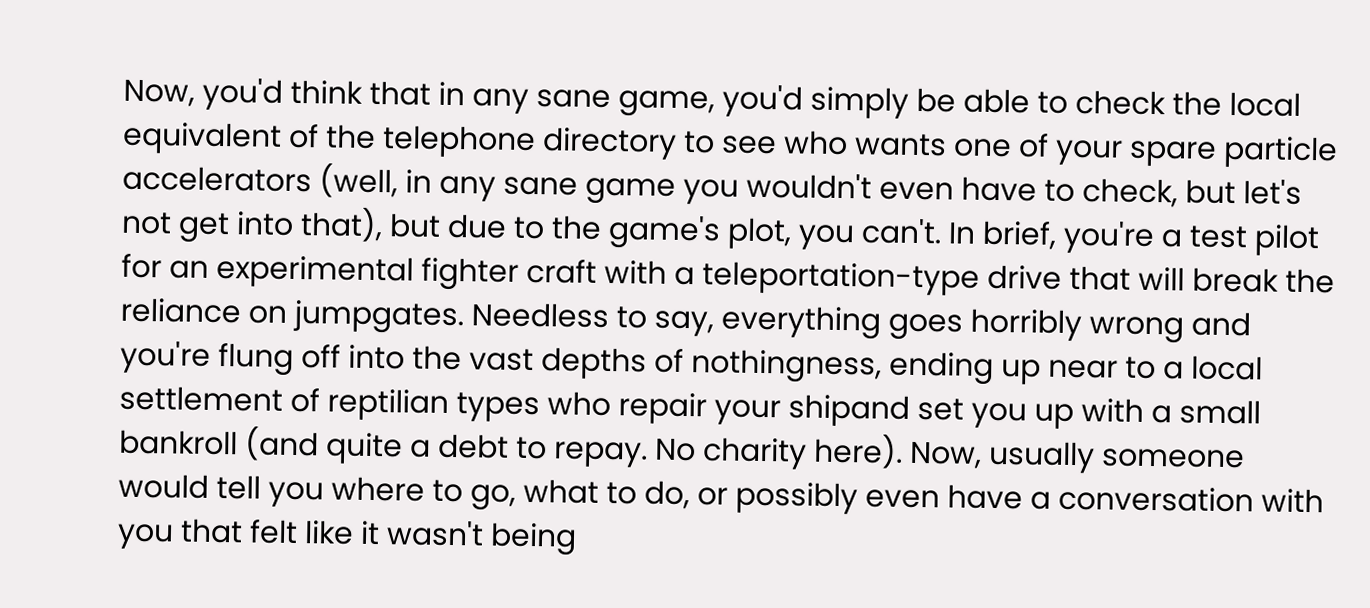Now, you'd think that in any sane game, you'd simply be able to check the local equivalent of the telephone directory to see who wants one of your spare particle accelerators (well, in any sane game you wouldn't even have to check, but let's not get into that), but due to the game's plot, you can't. In brief, you're a test pilot for an experimental fighter craft with a teleportation-type drive that will break the reliance on jumpgates. Needless to say, everything goes horribly wrong and you're flung off into the vast depths of nothingness, ending up near to a local settlement of reptilian types who repair your shipand set you up with a small bankroll (and quite a debt to repay. No charity here). Now, usually someone would tell you where to go, what to do, or possibly even have a conversation with you that felt like it wasn't being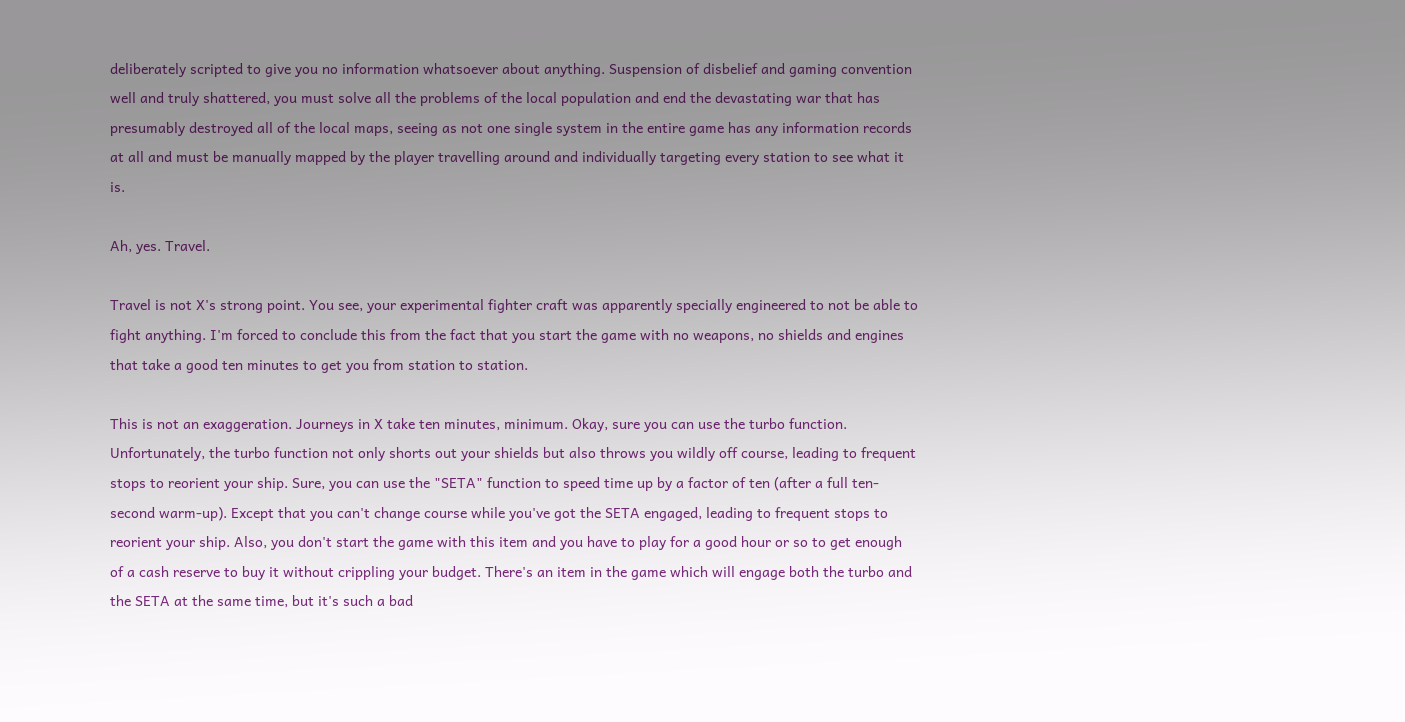deliberately scripted to give you no information whatsoever about anything. Suspension of disbelief and gaming convention well and truly shattered, you must solve all the problems of the local population and end the devastating war that has presumably destroyed all of the local maps, seeing as not one single system in the entire game has any information records at all and must be manually mapped by the player travelling around and individually targeting every station to see what it is.

Ah, yes. Travel.

Travel is not X's strong point. You see, your experimental fighter craft was apparently specially engineered to not be able to fight anything. I'm forced to conclude this from the fact that you start the game with no weapons, no shields and engines that take a good ten minutes to get you from station to station.

This is not an exaggeration. Journeys in X take ten minutes, minimum. Okay, sure you can use the turbo function. Unfortunately, the turbo function not only shorts out your shields but also throws you wildly off course, leading to frequent stops to reorient your ship. Sure, you can use the "SETA" function to speed time up by a factor of ten (after a full ten-second warm-up). Except that you can't change course while you've got the SETA engaged, leading to frequent stops to reorient your ship. Also, you don't start the game with this item and you have to play for a good hour or so to get enough of a cash reserve to buy it without crippling your budget. There's an item in the game which will engage both the turbo and the SETA at the same time, but it's such a bad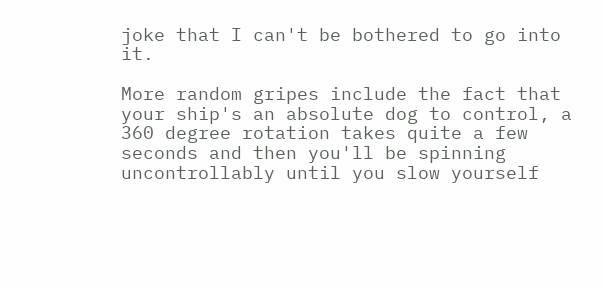joke that I can't be bothered to go into it.

More random gripes include the fact that your ship's an absolute dog to control, a 360 degree rotation takes quite a few seconds and then you'll be spinning uncontrollably until you slow yourself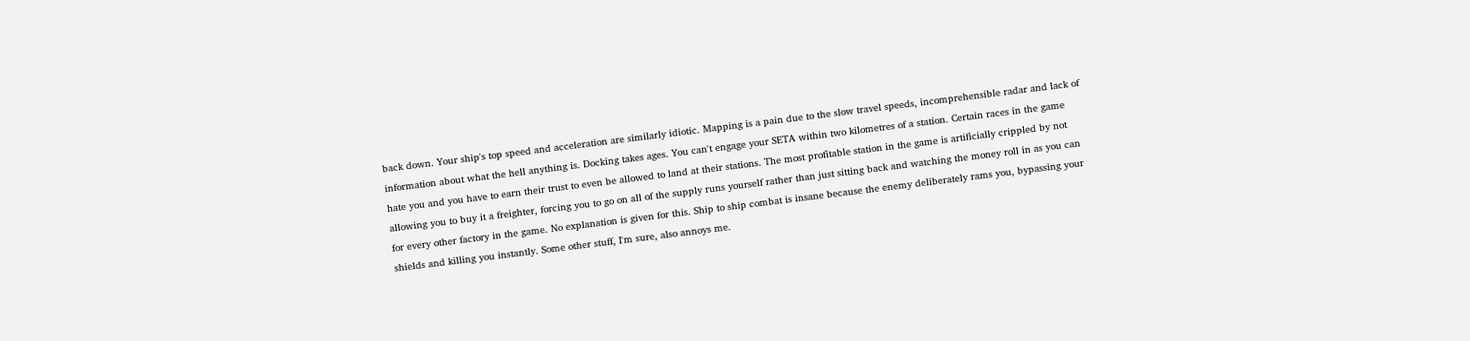back down. Your ship's top speed and acceleration are similarly idiotic. Mapping is a pain due to the slow travel speeds, incomprehensible radar and lack of information about what the hell anything is. Docking takes ages. You can't engage your SETA within two kilometres of a station. Certain races in the game hate you and you have to earn their trust to even be allowed to land at their stations. The most profitable station in the game is artificially crippled by not allowing you to buy it a freighter, forcing you to go on all of the supply runs yourself rather than just sitting back and watching the money roll in as you can for every other factory in the game. No explanation is given for this. Ship to ship combat is insane because the enemy deliberately rams you, bypassing your shields and killing you instantly. Some other stuff, I'm sure, also annoys me.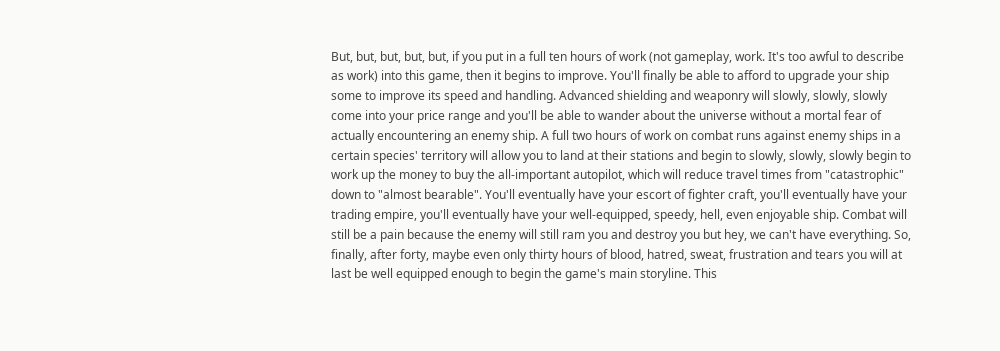But, but, but, but, but, if you put in a full ten hours of work (not gameplay, work. It's too awful to describe as work) into this game, then it begins to improve. You'll finally be able to afford to upgrade your ship some to improve its speed and handling. Advanced shielding and weaponry will slowly, slowly, slowly come into your price range and you'll be able to wander about the universe without a mortal fear of actually encountering an enemy ship. A full two hours of work on combat runs against enemy ships in a certain species' territory will allow you to land at their stations and begin to slowly, slowly, slowly begin to work up the money to buy the all-important autopilot, which will reduce travel times from "catastrophic" down to "almost bearable". You'll eventually have your escort of fighter craft, you'll eventually have your trading empire, you'll eventually have your well-equipped, speedy, hell, even enjoyable ship. Combat will still be a pain because the enemy will still ram you and destroy you but hey, we can't have everything. So, finally, after forty, maybe even only thirty hours of blood, hatred, sweat, frustration and tears you will at last be well equipped enough to begin the game's main storyline. This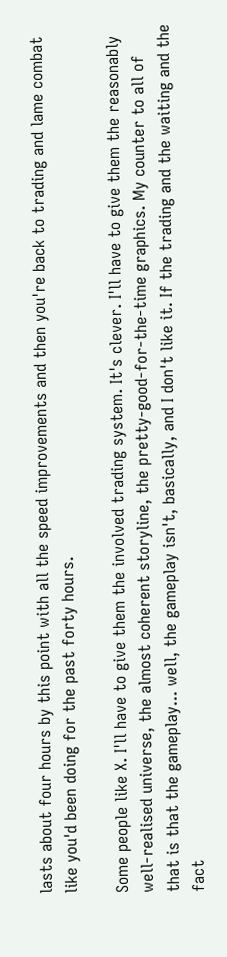lasts about four hours by this point with all the speed improvements and then you're back to trading and lame combat like you'd been doing for the past forty hours.

Some people like X. I'll have to give them the involved trading system. It's clever. I'll have to give them the reasonably well-realised universe, the almost coherent storyline, the pretty-good-for-the-time graphics. My counter to all of that is that the gameplay... well, the gameplay isn't, basically, and I don't like it. If the trading and the waiting and the fact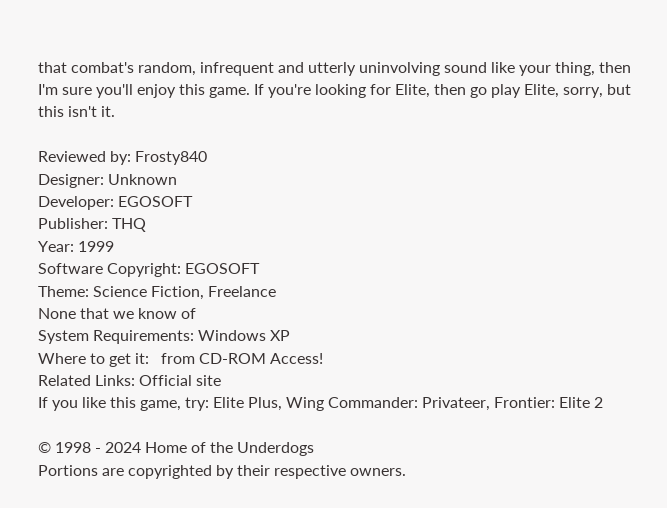that combat's random, infrequent and utterly uninvolving sound like your thing, then I'm sure you'll enjoy this game. If you're looking for Elite, then go play Elite, sorry, but this isn't it.

Reviewed by: Frosty840
Designer: Unknown
Developer: EGOSOFT
Publisher: THQ
Year: 1999
Software Copyright: EGOSOFT
Theme: Science Fiction, Freelance
None that we know of
System Requirements: Windows XP
Where to get it:   from CD-ROM Access!
Related Links: Official site
If you like this game, try: Elite Plus, Wing Commander: Privateer, Frontier: Elite 2

© 1998 - 2024 Home of the Underdogs
Portions are copyrighted by their respective owners.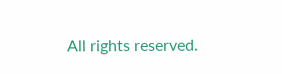All rights reserved.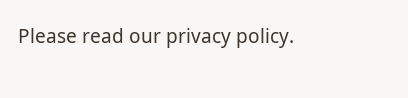Please read our privacy policy.